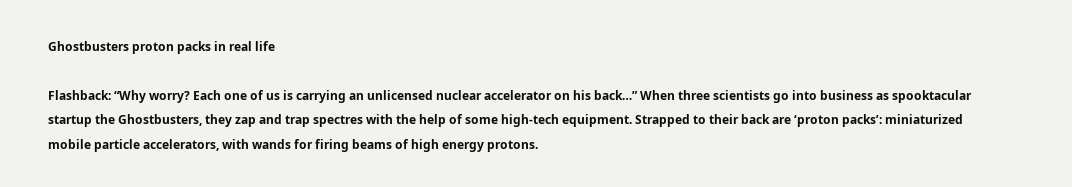Ghostbusters proton packs in real life

Flashback: “Why worry? Each one of us is carrying an unlicensed nuclear accelerator on his back…” When three scientists go into business as spooktacular startup the Ghostbusters, they zap and trap spectres with the help of some high-tech equipment. Strapped to their back are ‘proton packs’: miniaturized mobile particle accelerators, with wands for firing beams of high energy protons.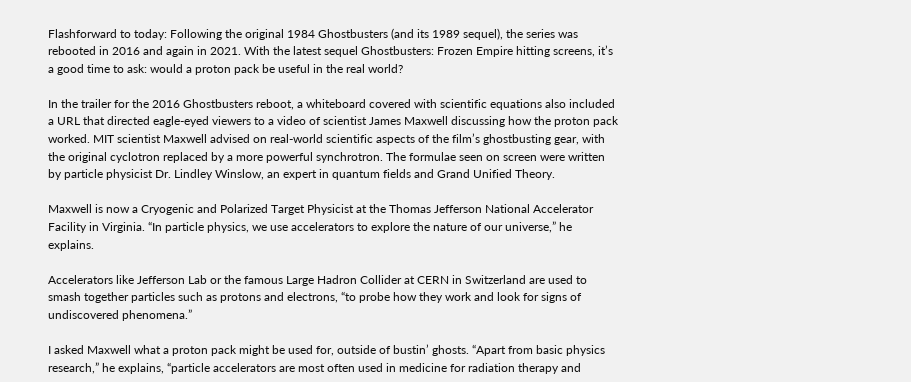Flashforward to today: Following the original 1984 Ghostbusters (and its 1989 sequel), the series was rebooted in 2016 and again in 2021. With the latest sequel Ghostbusters: Frozen Empire hitting screens, it’s a good time to ask: would a proton pack be useful in the real world?

In the trailer for the 2016 Ghostbusters reboot, a whiteboard covered with scientific equations also included a URL that directed eagle-eyed viewers to a video of scientist James Maxwell discussing how the proton pack worked. MIT scientist Maxwell advised on real-world scientific aspects of the film’s ghostbusting gear, with the original cyclotron replaced by a more powerful synchrotron. The formulae seen on screen were written by particle physicist Dr. Lindley Winslow, an expert in quantum fields and Grand Unified Theory.

Maxwell is now a Cryogenic and Polarized Target Physicist at the Thomas Jefferson National Accelerator Facility in Virginia. “In particle physics, we use accelerators to explore the nature of our universe,” he explains.

Accelerators like Jefferson Lab or the famous Large Hadron Collider at CERN in Switzerland are used to smash together particles such as protons and electrons, “to probe how they work and look for signs of undiscovered phenomena.”

I asked Maxwell what a proton pack might be used for, outside of bustin’ ghosts. “Apart from basic physics research,” he explains, “particle accelerators are most often used in medicine for radiation therapy and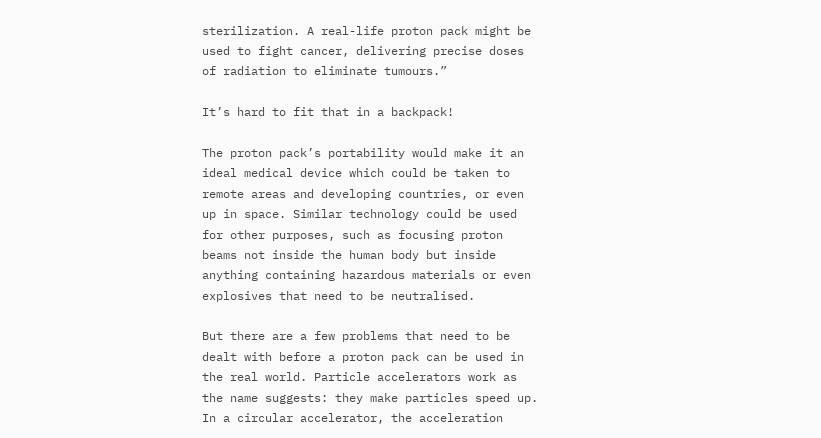sterilization. A real-life proton pack might be used to fight cancer, delivering precise doses of radiation to eliminate tumours.”

It’s hard to fit that in a backpack!

The proton pack’s portability would make it an ideal medical device which could be taken to remote areas and developing countries, or even up in space. Similar technology could be used for other purposes, such as focusing proton beams not inside the human body but inside anything containing hazardous materials or even explosives that need to be neutralised.

But there are a few problems that need to be dealt with before a proton pack can be used in the real world. Particle accelerators work as the name suggests: they make particles speed up. In a circular accelerator, the acceleration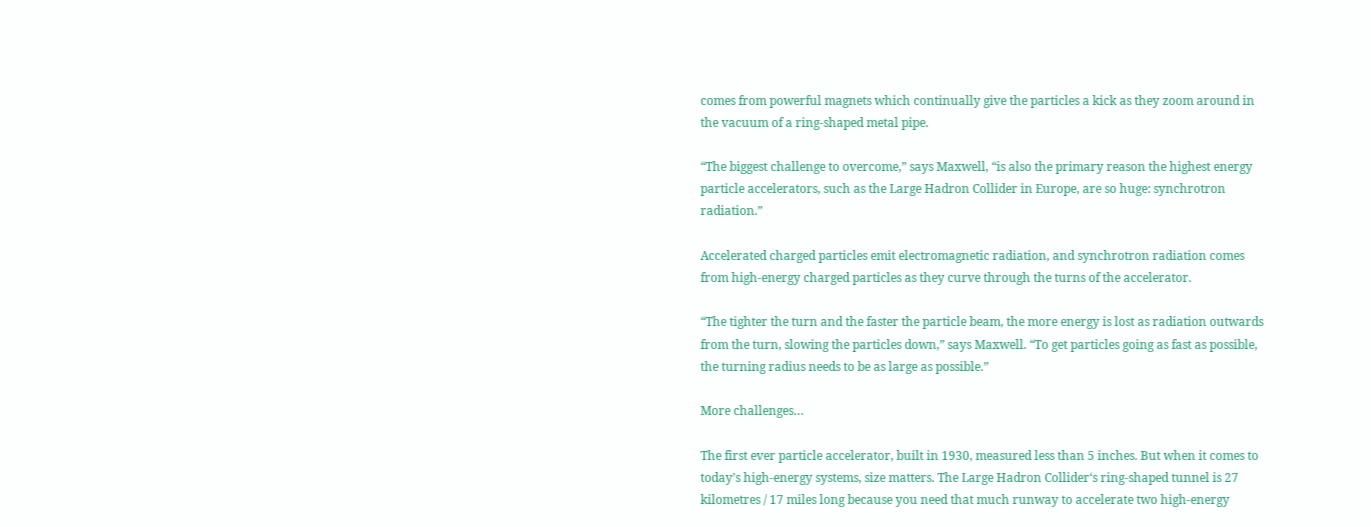comes from powerful magnets which continually give the particles a kick as they zoom around in the vacuum of a ring-shaped metal pipe.

“The biggest challenge to overcome,” says Maxwell, “is also the primary reason the highest energy particle accelerators, such as the Large Hadron Collider in Europe, are so huge: synchrotron radiation.”

Accelerated charged particles emit electromagnetic radiation, and synchrotron radiation comes from high-energy charged particles as they curve through the turns of the accelerator.

“The tighter the turn and the faster the particle beam, the more energy is lost as radiation outwards from the turn, slowing the particles down,” says Maxwell. “To get particles going as fast as possible, the turning radius needs to be as large as possible.”

More challenges…

The first ever particle accelerator, built in 1930, measured less than 5 inches. But when it comes to today’s high-energy systems, size matters. The Large Hadron Collider‘s ring-shaped tunnel is 27 kilometres / 17 miles long because you need that much runway to accelerate two high-energy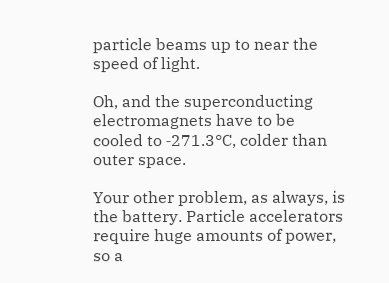particle beams up to near the speed of light.

Oh, and the superconducting electromagnets have to be cooled to ‑271.3°C, colder than outer space.

Your other problem, as always, is the battery. Particle accelerators require huge amounts of power, so a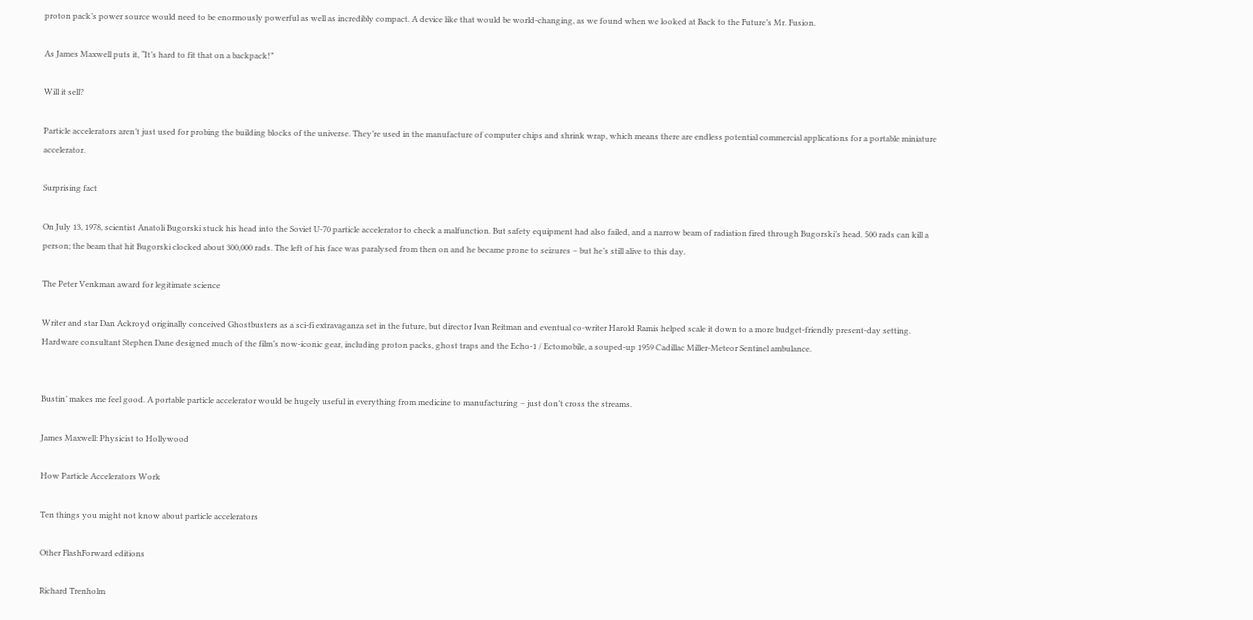proton pack’s power source would need to be enormously powerful as well as incredibly compact. A device like that would be world-changing, as we found when we looked at Back to the Future’s Mr. Fusion.

As James Maxwell puts it, “It’s hard to fit that on a backpack!”

Will it sell?

Particle accelerators aren’t just used for probing the building blocks of the universe. They’re used in the manufacture of computer chips and shrink wrap, which means there are endless potential commercial applications for a portable miniature accelerator.

Surprising fact

On July 13, 1978, scientist Anatoli Bugorski stuck his head into the Soviet U-70 particle accelerator to check a malfunction. But safety equipment had also failed, and a narrow beam of radiation fired through Bugorski’s head. 500 rads can kill a person; the beam that hit Bugorski clocked about 300,000 rads. The left of his face was paralysed from then on and he became prone to seizures – but he’s still alive to this day.

The Peter Venkman award for legitimate science

Writer and star Dan Ackroyd originally conceived Ghostbusters as a sci-fi extravaganza set in the future, but director Ivan Reitman and eventual co-writer Harold Ramis helped scale it down to a more budget-friendly present-day setting. Hardware consultant Stephen Dane designed much of the film’s now-iconic gear, including proton packs, ghost traps and the Echo-1 / Ectomobile, a souped-up 1959 Cadillac Miller-Meteor Sentinel ambulance.


Bustin’ makes me feel good. A portable particle accelerator would be hugely useful in everything from medicine to manufacturing – just don’t cross the streams.

James Maxwell: Physicist to Hollywood

How Particle Accelerators Work

Ten things you might not know about particle accelerators

Other FlashForward editions

Richard Trenholm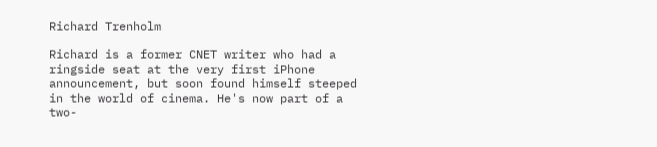Richard Trenholm

Richard is a former CNET writer who had a ringside seat at the very first iPhone announcement, but soon found himself steeped in the world of cinema. He's now part of a two-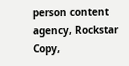person content agency, Rockstar Copy,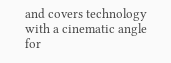and covers technology with a cinematic angle for